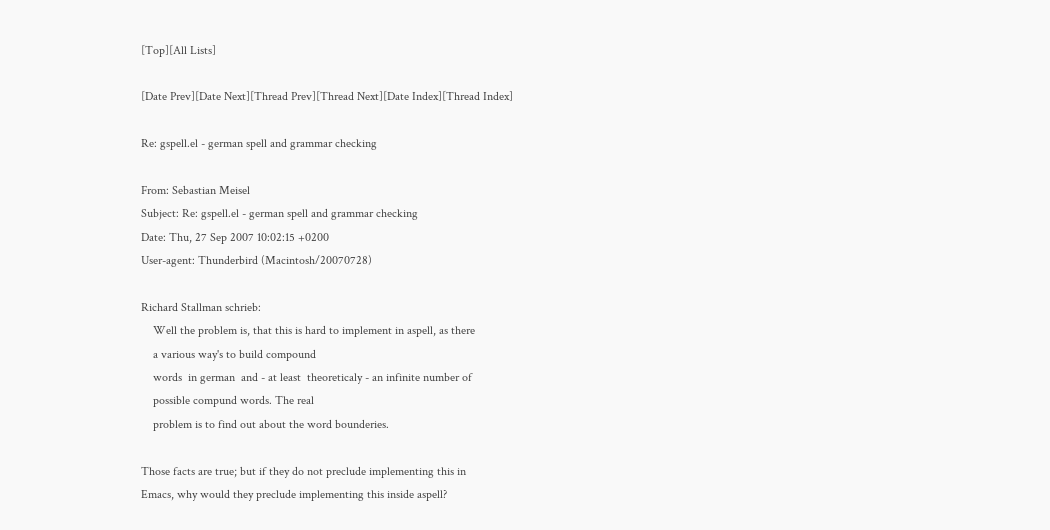[Top][All Lists]

[Date Prev][Date Next][Thread Prev][Thread Next][Date Index][Thread Index]

Re: gspell.el - german spell and grammar checking

From: Sebastian Meisel
Subject: Re: gspell.el - german spell and grammar checking
Date: Thu, 27 Sep 2007 10:02:15 +0200
User-agent: Thunderbird (Macintosh/20070728)

Richard Stallman schrieb:
    Well the problem is, that this is hard to implement in aspell, as there
    a various way's to build compound
    words  in german  and - at least  theoreticaly - an infinite number of
    possible compund words. The real
    problem is to find out about the word bounderies.

Those facts are true; but if they do not preclude implementing this in
Emacs, why would they preclude implementing this inside aspell?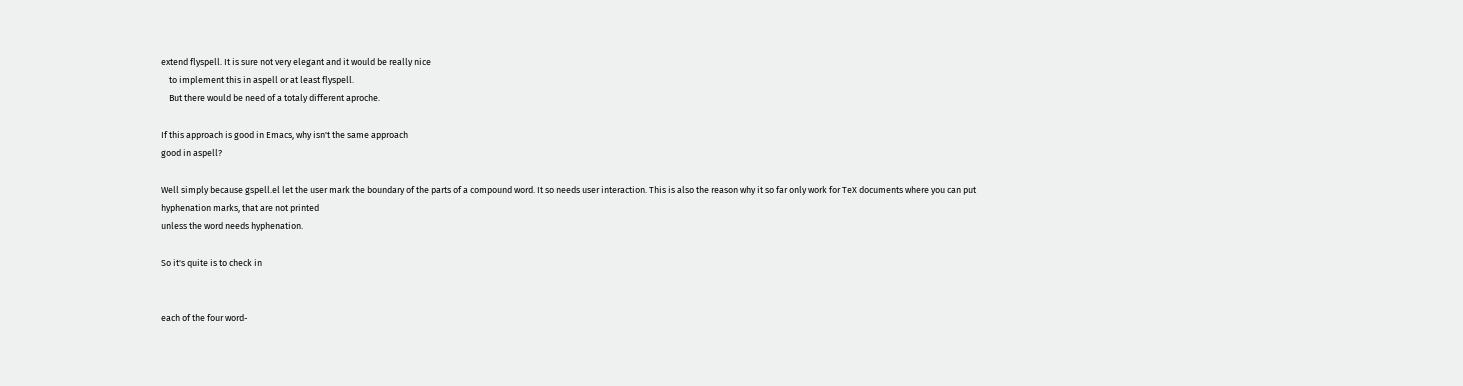extend flyspell. It is sure not very elegant and it would be really nice
    to implement this in aspell or at least flyspell.
    But there would be need of a totaly different aproche.

If this approach is good in Emacs, why isn't the same approach
good in aspell?

Well simply because gspell.el let the user mark the boundary of the parts of a compound word. It so needs user interaction. This is also the reason why it so far only work for TeX documents where you can put hyphenation marks, that are not printed
unless the word needs hyphenation.

So it's quite is to check in


each of the four word-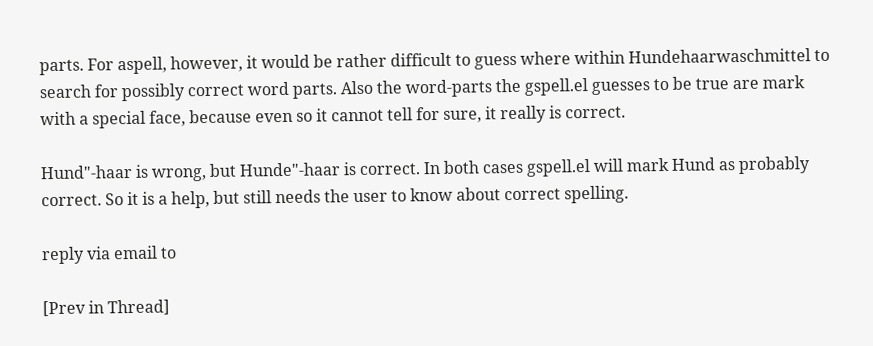parts. For aspell, however, it would be rather difficult to guess where within Hundehaarwaschmittel to search for possibly correct word parts. Also the word-parts the gspell.el guesses to be true are mark with a special face, because even so it cannot tell for sure, it really is correct.

Hund"-haar is wrong, but Hunde"-haar is correct. In both cases gspell.el will mark Hund as probably correct. So it is a help, but still needs the user to know about correct spelling.

reply via email to

[Prev in Thread]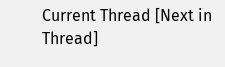Current Thread [Next in Thread]